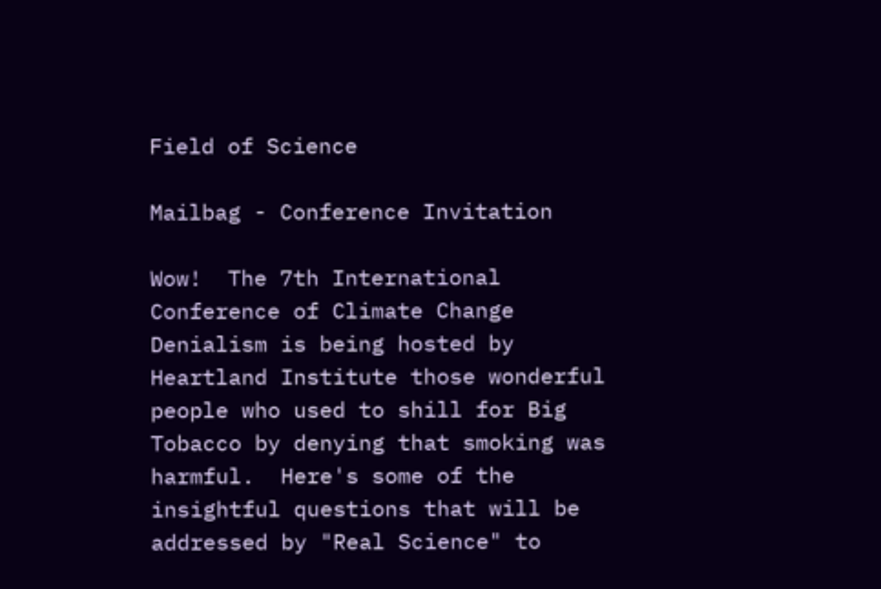Field of Science

Mailbag - Conference Invitation

Wow!  The 7th International Conference of Climate Change Denialism is being hosted by Heartland Institute those wonderful people who used to shill for Big Tobacco by denying that smoking was harmful.  Here's some of the insightful questions that will be addressed by "Real Science" to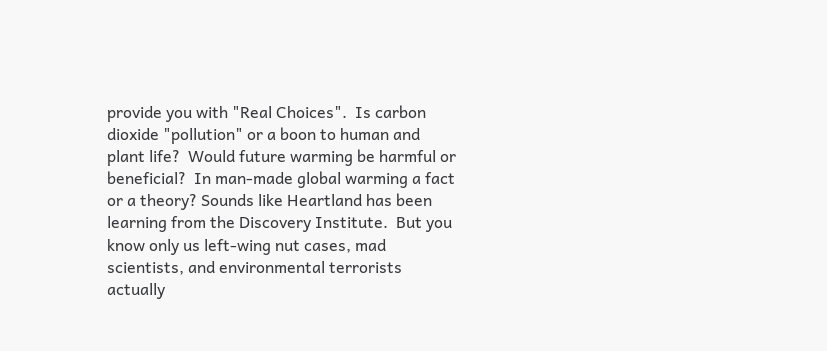provide you with "Real Choices".  Is carbon dioxide "pollution" or a boon to human and plant life?  Would future warming be harmful or beneficial?  In man-made global warming a fact or a theory? Sounds like Heartland has been learning from the Discovery Institute.  But you know only us left-wing nut cases, mad scientists, and environmental terrorists actually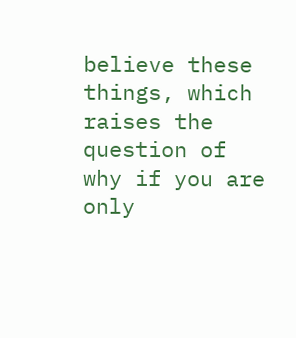believe these things, which raises the question of why if you are only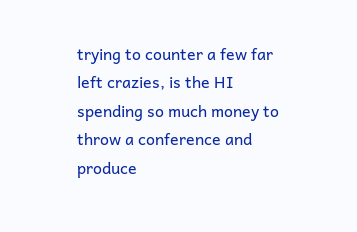trying to counter a few far left crazies, is the HI spending so much money to throw a conference and produce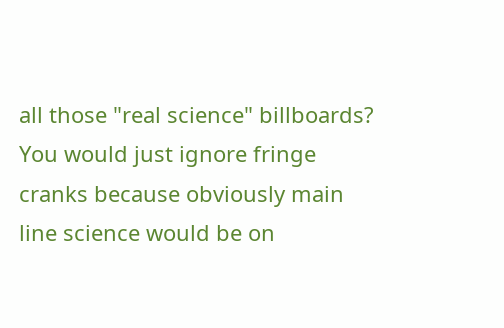all those "real science" billboards?  You would just ignore fringe cranks because obviously main line science would be on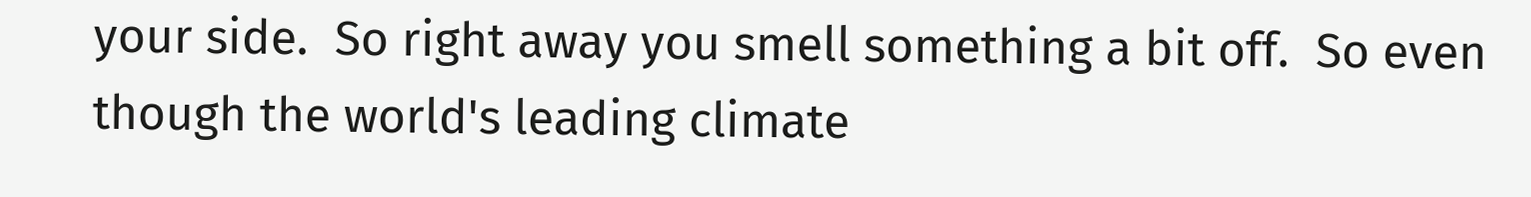your side.  So right away you smell something a bit off.  So even though the world's leading climate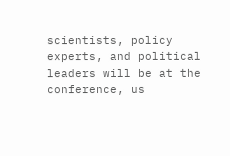scientists, policy experts, and political leaders will be at the conference, us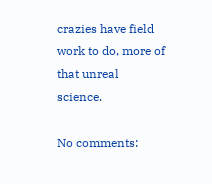crazies have field work to do, more of that unreal science.

No comments: